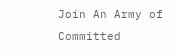Join An Army of Committed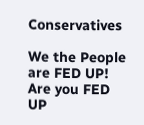Conservatives

We the People are FED UP! Are you FED UP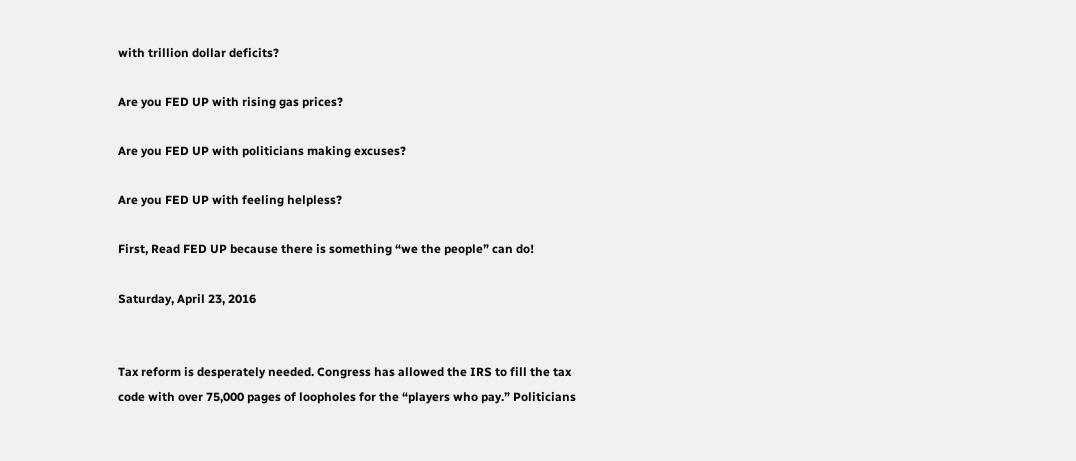with trillion dollar deficits?

Are you FED UP with rising gas prices?

Are you FED UP with politicians making excuses?

Are you FED UP with feeling helpless?

First, Read FED UP because there is something “we the people” can do!

Saturday, April 23, 2016


Tax reform is desperately needed. Congress has allowed the IRS to fill the tax code with over 75,000 pages of loopholes for the “players who pay.” Politicians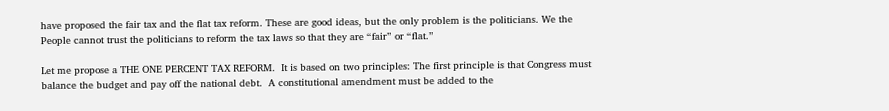have proposed the fair tax and the flat tax reform. These are good ideas, but the only problem is the politicians. We the People cannot trust the politicians to reform the tax laws so that they are “fair” or “flat.”

Let me propose a THE ONE PERCENT TAX REFORM.  It is based on two principles: The first principle is that Congress must balance the budget and pay off the national debt.  A constitutional amendment must be added to the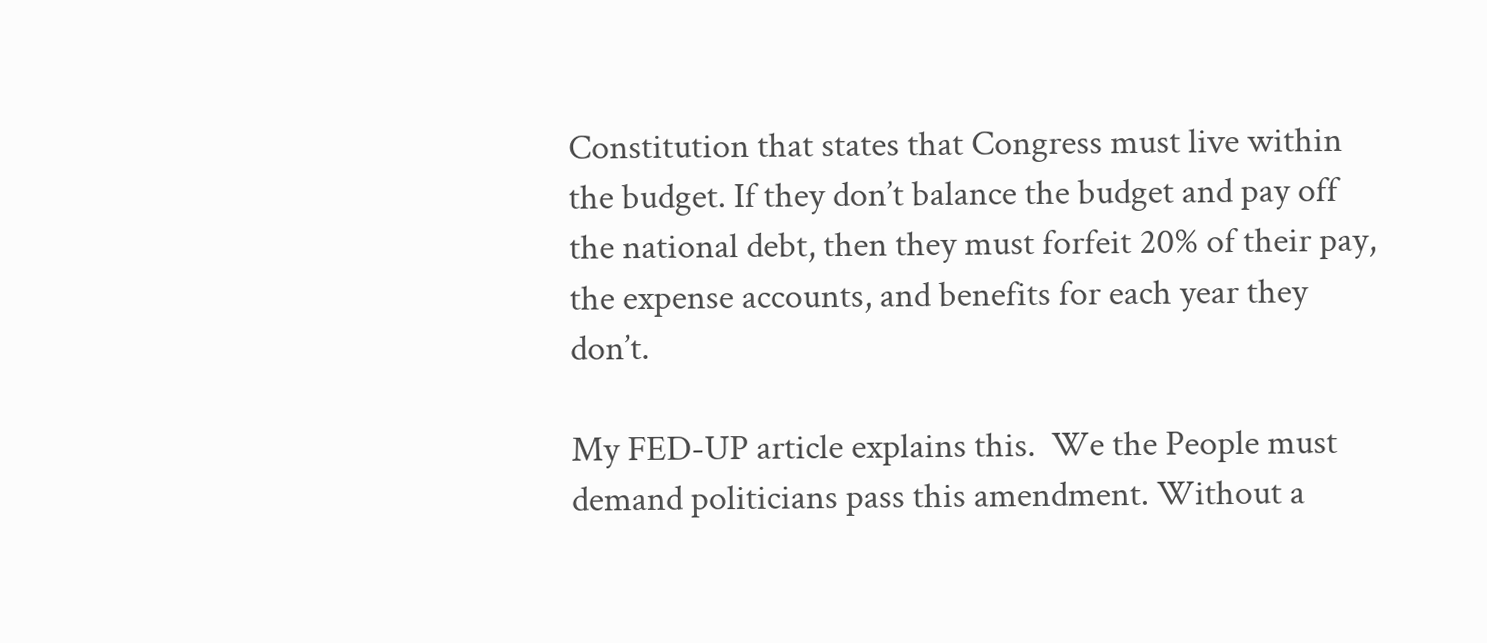Constitution that states that Congress must live within the budget. If they don’t balance the budget and pay off the national debt, then they must forfeit 20% of their pay, the expense accounts, and benefits for each year they don’t.

My FED-UP article explains this.  We the People must demand politicians pass this amendment. Without a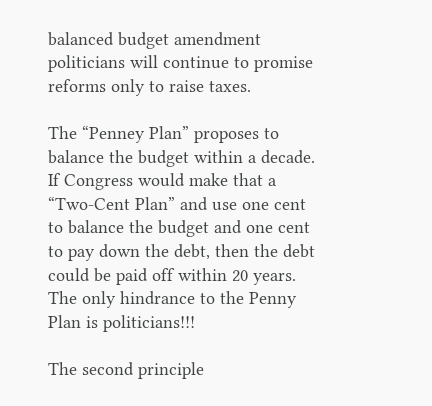balanced budget amendment politicians will continue to promise reforms only to raise taxes.

The “Penney Plan” proposes to balance the budget within a decade.  If Congress would make that a “Two-Cent Plan” and use one cent to balance the budget and one cent to pay down the debt, then the debt could be paid off within 20 years.  The only hindrance to the Penny Plan is politicians!!!

The second principle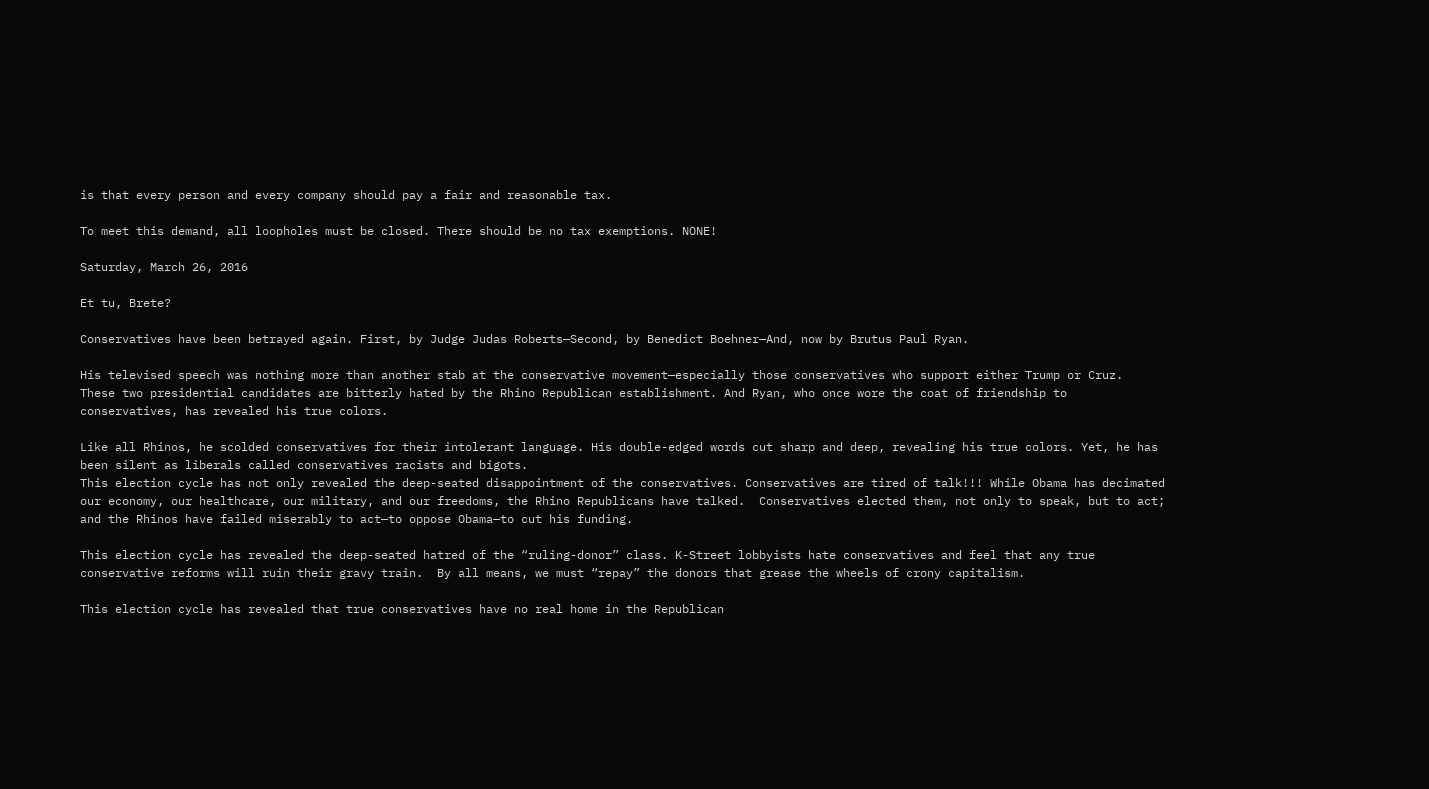is that every person and every company should pay a fair and reasonable tax.

To meet this demand, all loopholes must be closed. There should be no tax exemptions. NONE!

Saturday, March 26, 2016

Et tu, Brete?

Conservatives have been betrayed again. First, by Judge Judas Roberts—Second, by Benedict Boehner—And, now by Brutus Paul Ryan.

His televised speech was nothing more than another stab at the conservative movement—especially those conservatives who support either Trump or Cruz.  These two presidential candidates are bitterly hated by the Rhino Republican establishment. And Ryan, who once wore the coat of friendship to conservatives, has revealed his true colors.

Like all Rhinos, he scolded conservatives for their intolerant language. His double-edged words cut sharp and deep, revealing his true colors. Yet, he has been silent as liberals called conservatives racists and bigots.
This election cycle has not only revealed the deep-seated disappointment of the conservatives. Conservatives are tired of talk!!! While Obama has decimated our economy, our healthcare, our military, and our freedoms, the Rhino Republicans have talked.  Conservatives elected them, not only to speak, but to act; and the Rhinos have failed miserably to act—to oppose Obama—to cut his funding.

This election cycle has revealed the deep-seated hatred of the “ruling-donor” class. K-Street lobbyists hate conservatives and feel that any true conservative reforms will ruin their gravy train.  By all means, we must “repay” the donors that grease the wheels of crony capitalism.

This election cycle has revealed that true conservatives have no real home in the Republican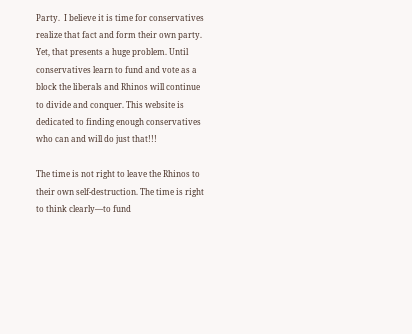Party.  I believe it is time for conservatives realize that fact and form their own party.  Yet, that presents a huge problem. Until conservatives learn to fund and vote as a block the liberals and Rhinos will continue to divide and conquer. This website is dedicated to finding enough conservatives who can and will do just that!!!

The time is not right to leave the Rhinos to their own self-destruction. The time is right to think clearly—to fund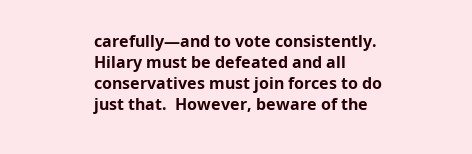carefully—and to vote consistently.  Hilary must be defeated and all conservatives must join forces to do just that.  However, beware of the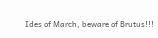Ides of March, beware of Brutus!!!